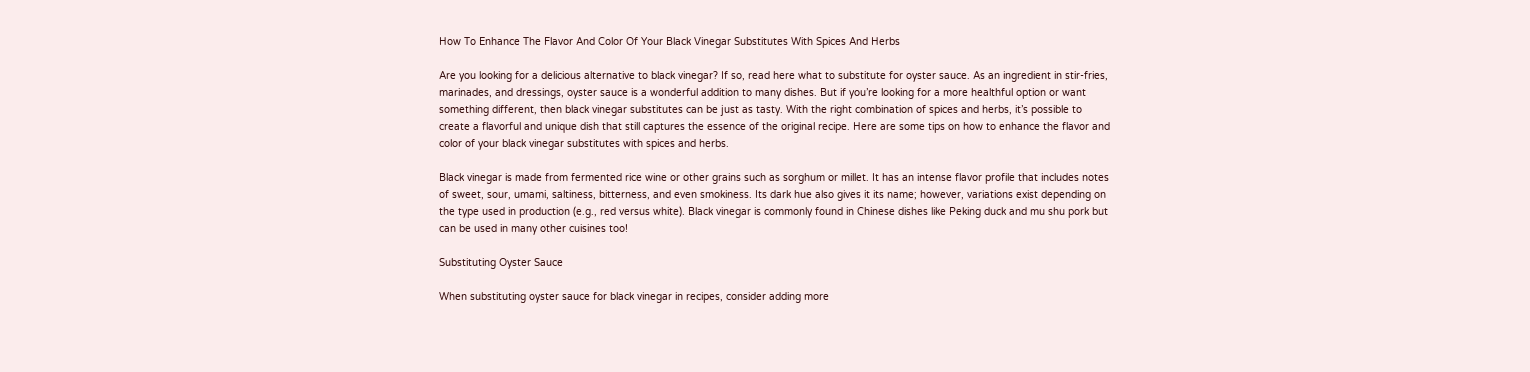How To Enhance The Flavor And Color Of Your Black Vinegar Substitutes With Spices And Herbs

Are you looking for a delicious alternative to black vinegar? If so, read here what to substitute for oyster sauce. As an ingredient in stir-fries, marinades, and dressings, oyster sauce is a wonderful addition to many dishes. But if you’re looking for a more healthful option or want something different, then black vinegar substitutes can be just as tasty. With the right combination of spices and herbs, it’s possible to create a flavorful and unique dish that still captures the essence of the original recipe. Here are some tips on how to enhance the flavor and color of your black vinegar substitutes with spices and herbs.

Black vinegar is made from fermented rice wine or other grains such as sorghum or millet. It has an intense flavor profile that includes notes of sweet, sour, umami, saltiness, bitterness, and even smokiness. Its dark hue also gives it its name; however, variations exist depending on the type used in production (e.g., red versus white). Black vinegar is commonly found in Chinese dishes like Peking duck and mu shu pork but can be used in many other cuisines too!

Substituting Oyster Sauce

When substituting oyster sauce for black vinegar in recipes, consider adding more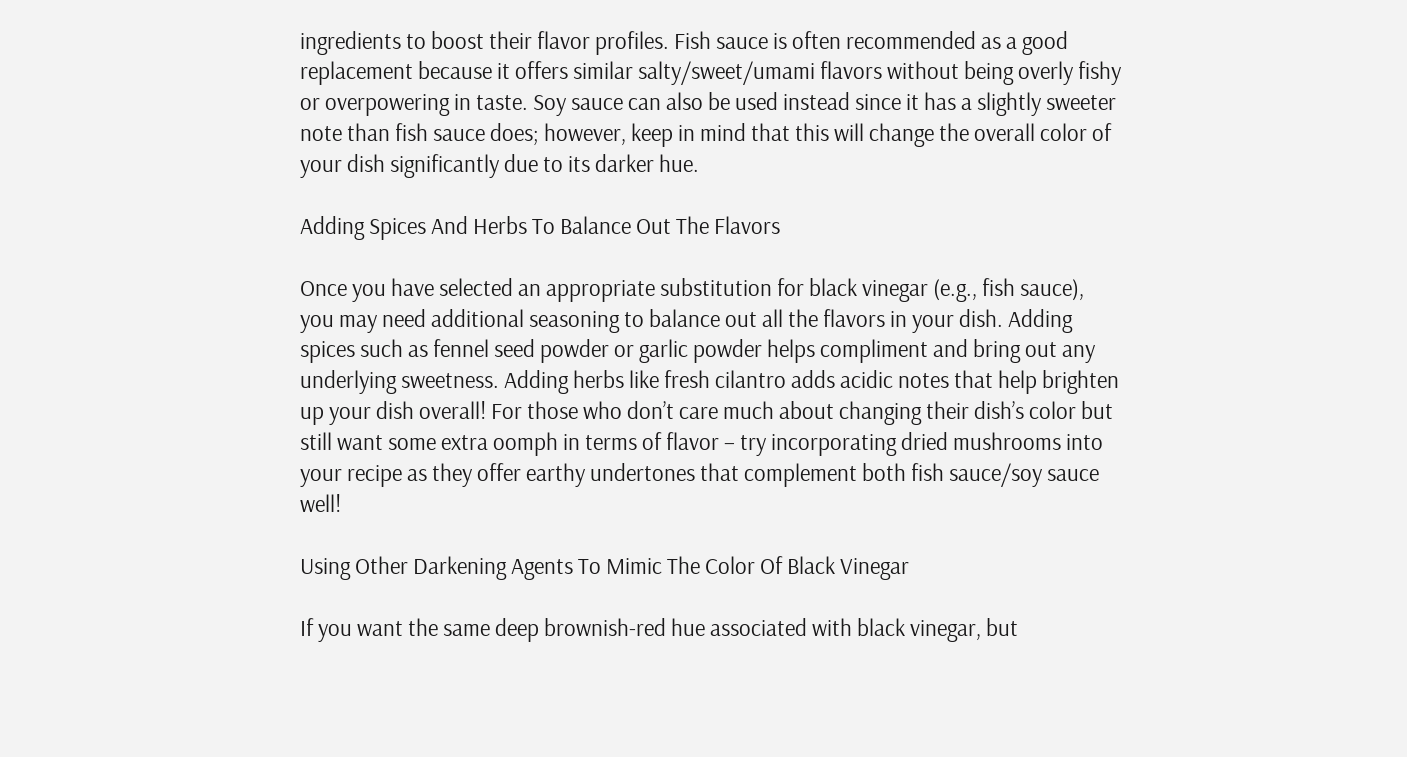ingredients to boost their flavor profiles. Fish sauce is often recommended as a good replacement because it offers similar salty/sweet/umami flavors without being overly fishy or overpowering in taste. Soy sauce can also be used instead since it has a slightly sweeter note than fish sauce does; however, keep in mind that this will change the overall color of your dish significantly due to its darker hue.

Adding Spices And Herbs To Balance Out The Flavors

Once you have selected an appropriate substitution for black vinegar (e.g., fish sauce), you may need additional seasoning to balance out all the flavors in your dish. Adding spices such as fennel seed powder or garlic powder helps compliment and bring out any underlying sweetness. Adding herbs like fresh cilantro adds acidic notes that help brighten up your dish overall! For those who don’t care much about changing their dish’s color but still want some extra oomph in terms of flavor – try incorporating dried mushrooms into your recipe as they offer earthy undertones that complement both fish sauce/soy sauce well!

Using Other Darkening Agents To Mimic The Color Of Black Vinegar

If you want the same deep brownish-red hue associated with black vinegar, but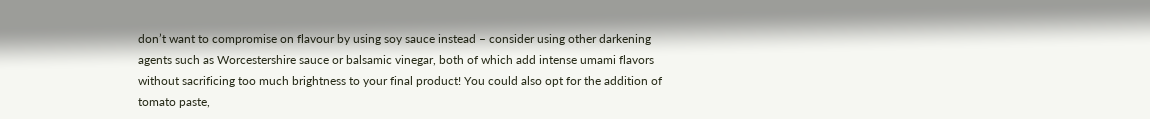don’t want to compromise on flavour by using soy sauce instead – consider using other darkening agents such as Worcestershire sauce or balsamic vinegar, both of which add intense umami flavors without sacrificing too much brightness to your final product! You could also opt for the addition of tomato paste,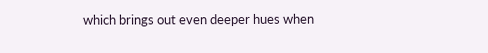which brings out even deeper hues when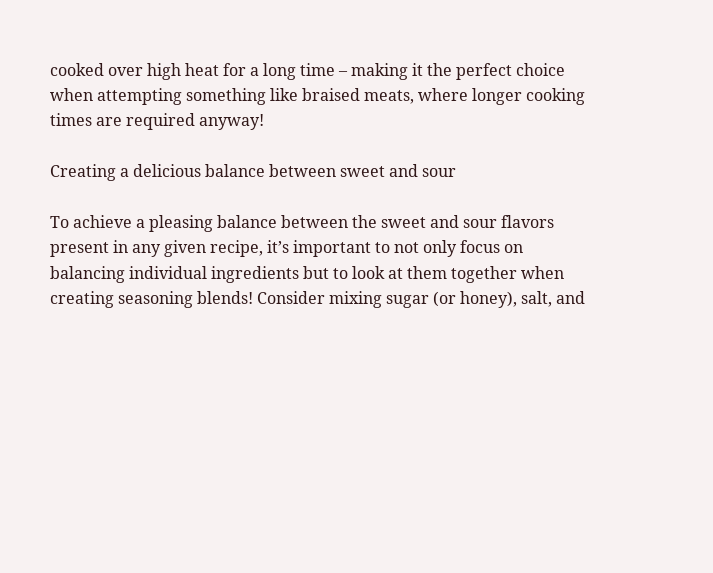cooked over high heat for a long time – making it the perfect choice when attempting something like braised meats, where longer cooking times are required anyway!

Creating a delicious balance between sweet and sour

To achieve a pleasing balance between the sweet and sour flavors present in any given recipe, it’s important to not only focus on balancing individual ingredients but to look at them together when creating seasoning blends! Consider mixing sugar (or honey), salt, and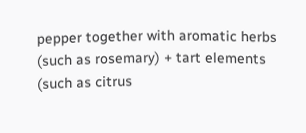pepper together with aromatic herbs (such as rosemary) + tart elements (such as citrus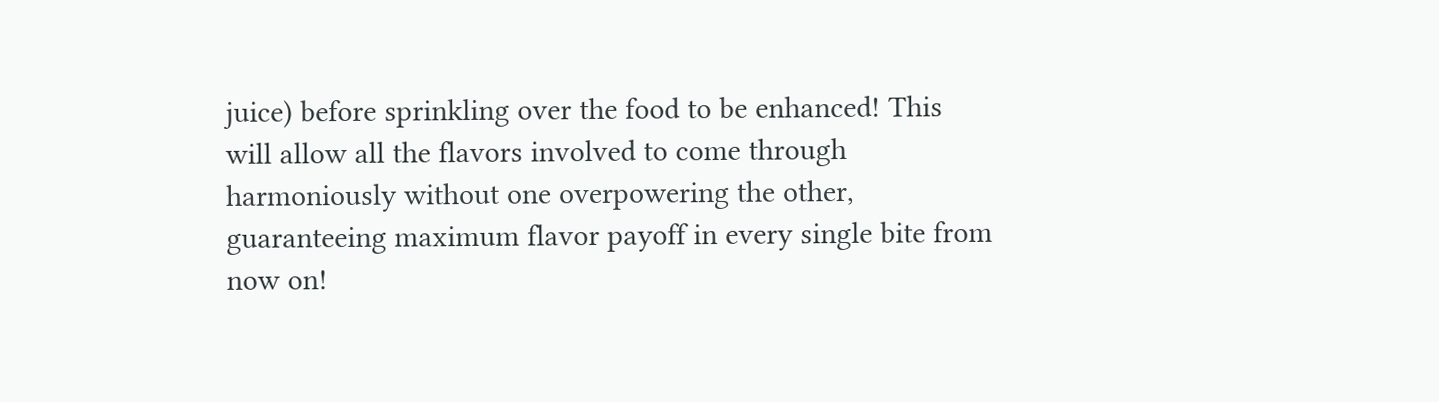juice) before sprinkling over the food to be enhanced! This will allow all the flavors involved to come through harmoniously without one overpowering the other, guaranteeing maximum flavor payoff in every single bite from now on!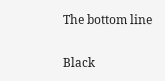The bottom line

Black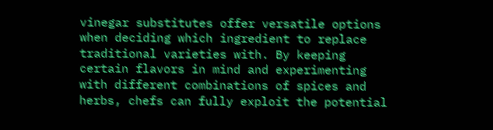vinegar substitutes offer versatile options when deciding which ingredient to replace traditional varieties with. By keeping certain flavors in mind and experimenting with different combinations of spices and herbs, chefs can fully exploit the potential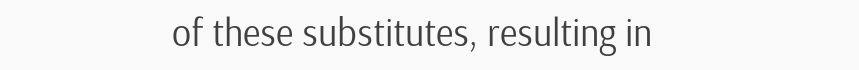of these substitutes, resulting in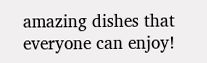amazing dishes that everyone can enjoy!